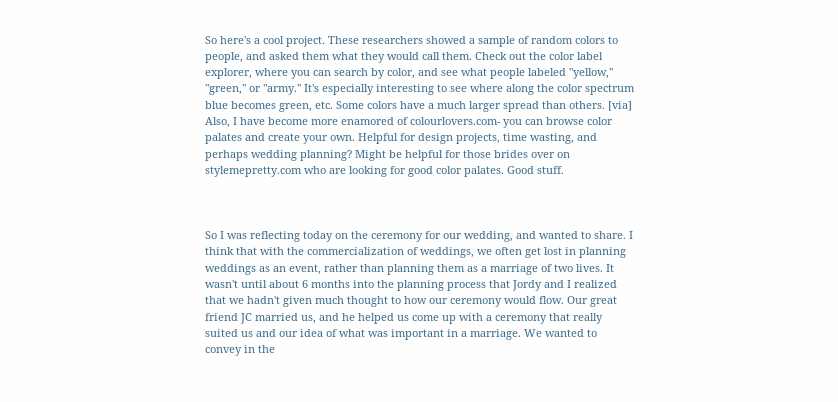So here's a cool project. These researchers showed a sample of random colors to people, and asked them what they would call them. Check out the color label explorer, where you can search by color, and see what people labeled "yellow," "green," or "army." It's especially interesting to see where along the color spectrum blue becomes green, etc. Some colors have a much larger spread than others. [via] Also, I have become more enamored of colourlovers.com- you can browse color palates and create your own. Helpful for design projects, time wasting, and perhaps wedding planning? Might be helpful for those brides over on stylemepretty.com who are looking for good color palates. Good stuff.



So I was reflecting today on the ceremony for our wedding, and wanted to share. I think that with the commercialization of weddings, we often get lost in planning weddings as an event, rather than planning them as a marriage of two lives. It wasn't until about 6 months into the planning process that Jordy and I realized that we hadn't given much thought to how our ceremony would flow. Our great friend JC married us, and he helped us come up with a ceremony that really suited us and our idea of what was important in a marriage. We wanted to convey in the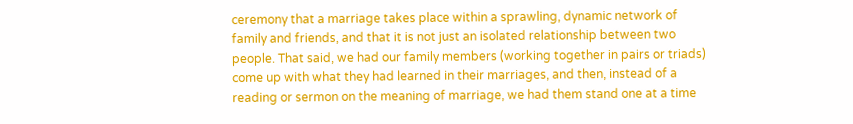ceremony that a marriage takes place within a sprawling, dynamic network of family and friends, and that it is not just an isolated relationship between two people. That said, we had our family members (working together in pairs or triads) come up with what they had learned in their marriages, and then, instead of a reading or sermon on the meaning of marriage, we had them stand one at a time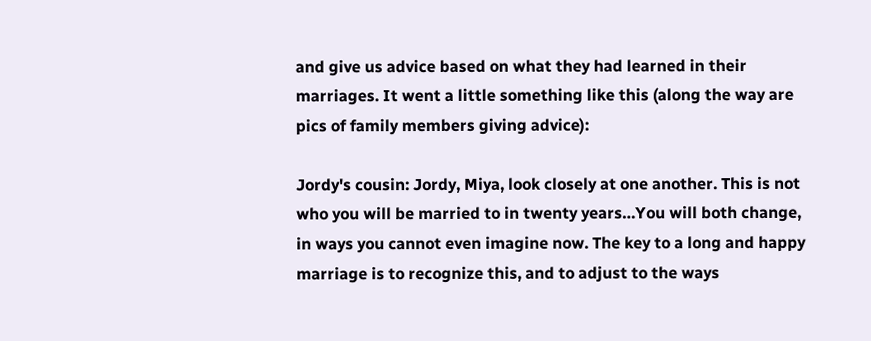and give us advice based on what they had learned in their marriages. It went a little something like this (along the way are pics of family members giving advice):

Jordy's cousin: Jordy, Miya, look closely at one another. This is not who you will be married to in twenty years…You will both change, in ways you cannot even imagine now. The key to a long and happy marriage is to recognize this, and to adjust to the ways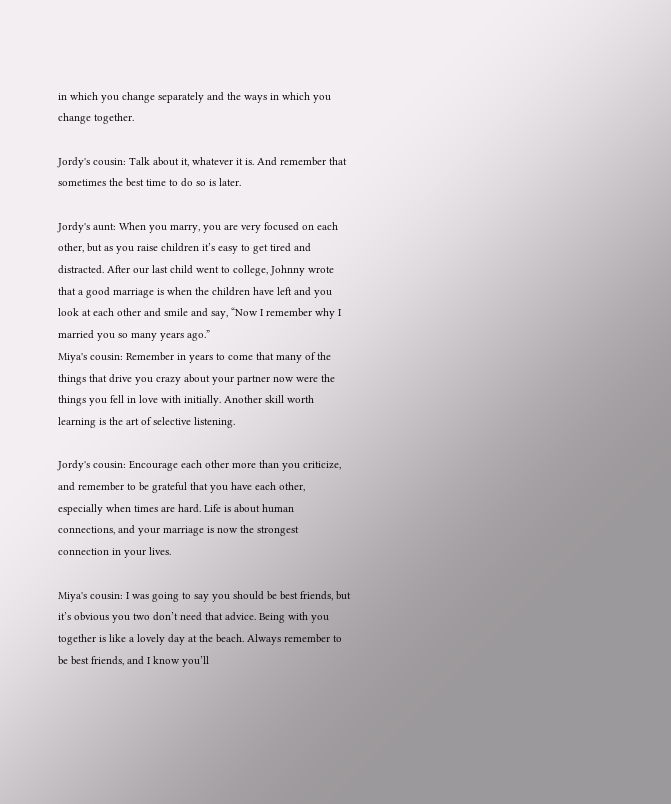in which you change separately and the ways in which you change together.

Jordy's cousin: Talk about it, whatever it is. And remember that sometimes the best time to do so is later.

Jordy's aunt: When you marry, you are very focused on each other, but as you raise children it’s easy to get tired and distracted. After our last child went to college, Johnny wrote that a good marriage is when the children have left and you look at each other and smile and say, “Now I remember why I married you so many years ago.”
Miya's cousin: Remember in years to come that many of the things that drive you crazy about your partner now were the things you fell in love with initially. Another skill worth learning is the art of selective listening.

Jordy's cousin: Encourage each other more than you criticize, and remember to be grateful that you have each other, especially when times are hard. Life is about human connections, and your marriage is now the strongest connection in your lives.

Miya's cousin: I was going to say you should be best friends, but it’s obvious you two don’t need that advice. Being with you together is like a lovely day at the beach. Always remember to be best friends, and I know you’ll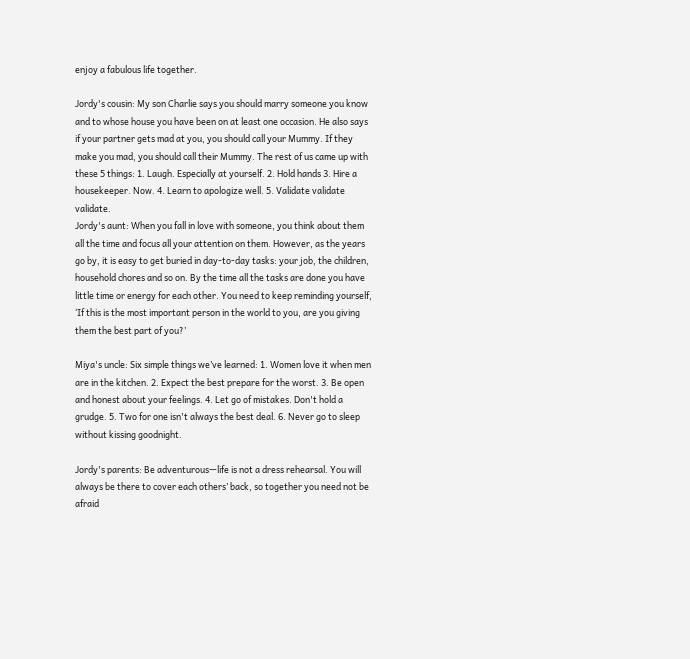enjoy a fabulous life together.

Jordy's cousin: My son Charlie says you should marry someone you know and to whose house you have been on at least one occasion. He also says if your partner gets mad at you, you should call your Mummy. If they make you mad, you should call their Mummy. The rest of us came up with these 5 things: 1. Laugh. Especially at yourself. 2. Hold hands 3. Hire a housekeeper. Now. 4. Learn to apologize well. 5. Validate validate validate.
Jordy's aunt: When you fall in love with someone, you think about them all the time and focus all your attention on them. However, as the years go by, it is easy to get buried in day-to-day tasks: your job, the children, household chores and so on. By the time all the tasks are done you have little time or energy for each other. You need to keep reminding yourself, ‘If this is the most important person in the world to you, are you giving them the best part of you?’

Miya's uncle: Six simple things we’ve learned: 1. Women love it when men are in the kitchen. 2. Expect the best prepare for the worst. 3. Be open and honest about your feelings. 4. Let go of mistakes. Don't hold a grudge. 5. Two for one isn't always the best deal. 6. Never go to sleep without kissing goodnight.

Jordy's parents: Be adventurous—life is not a dress rehearsal. You will always be there to cover each others’ back, so together you need not be afraid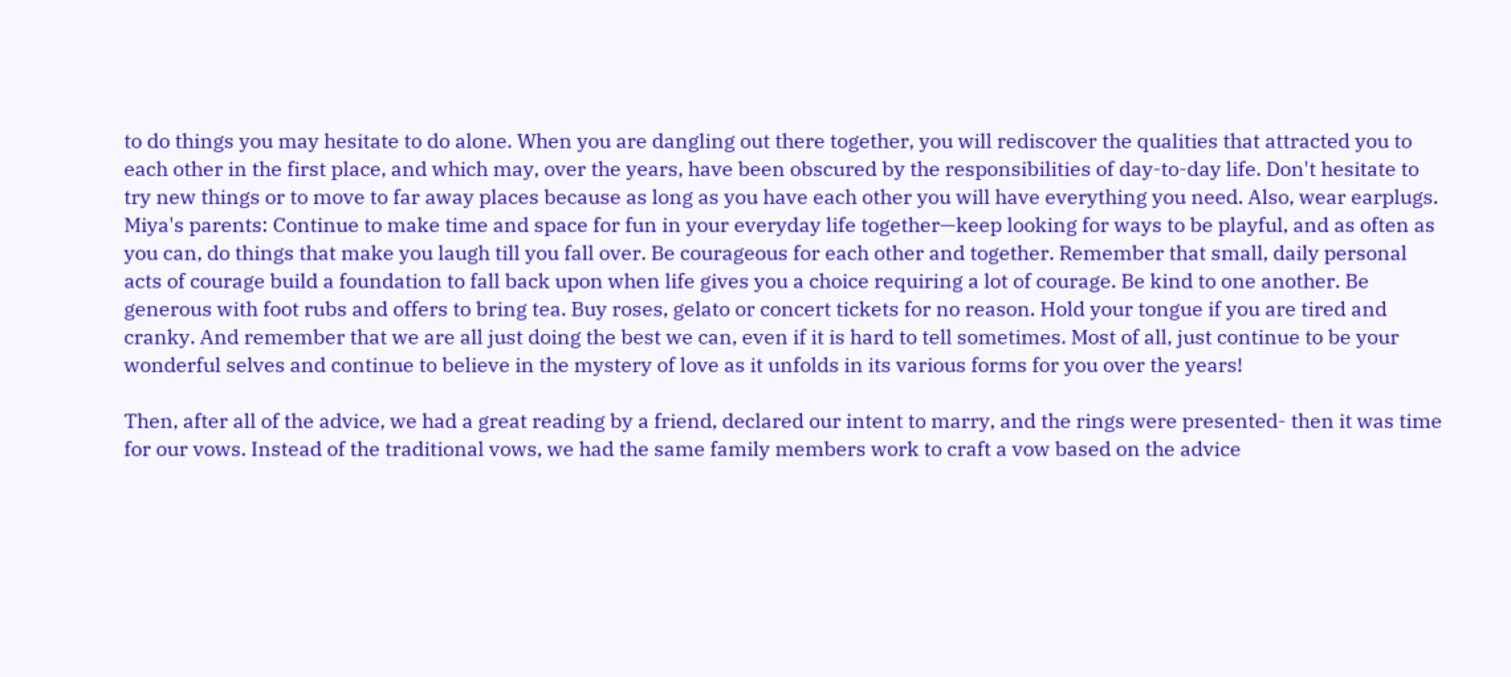to do things you may hesitate to do alone. When you are dangling out there together, you will rediscover the qualities that attracted you to each other in the first place, and which may, over the years, have been obscured by the responsibilities of day-to-day life. Don't hesitate to try new things or to move to far away places because as long as you have each other you will have everything you need. Also, wear earplugs.
Miya's parents: Continue to make time and space for fun in your everyday life together—keep looking for ways to be playful, and as often as you can, do things that make you laugh till you fall over. Be courageous for each other and together. Remember that small, daily personal acts of courage build a foundation to fall back upon when life gives you a choice requiring a lot of courage. Be kind to one another. Be generous with foot rubs and offers to bring tea. Buy roses, gelato or concert tickets for no reason. Hold your tongue if you are tired and cranky. And remember that we are all just doing the best we can, even if it is hard to tell sometimes. Most of all, just continue to be your wonderful selves and continue to believe in the mystery of love as it unfolds in its various forms for you over the years!

Then, after all of the advice, we had a great reading by a friend, declared our intent to marry, and the rings were presented- then it was time for our vows. Instead of the traditional vows, we had the same family members work to craft a vow based on the advice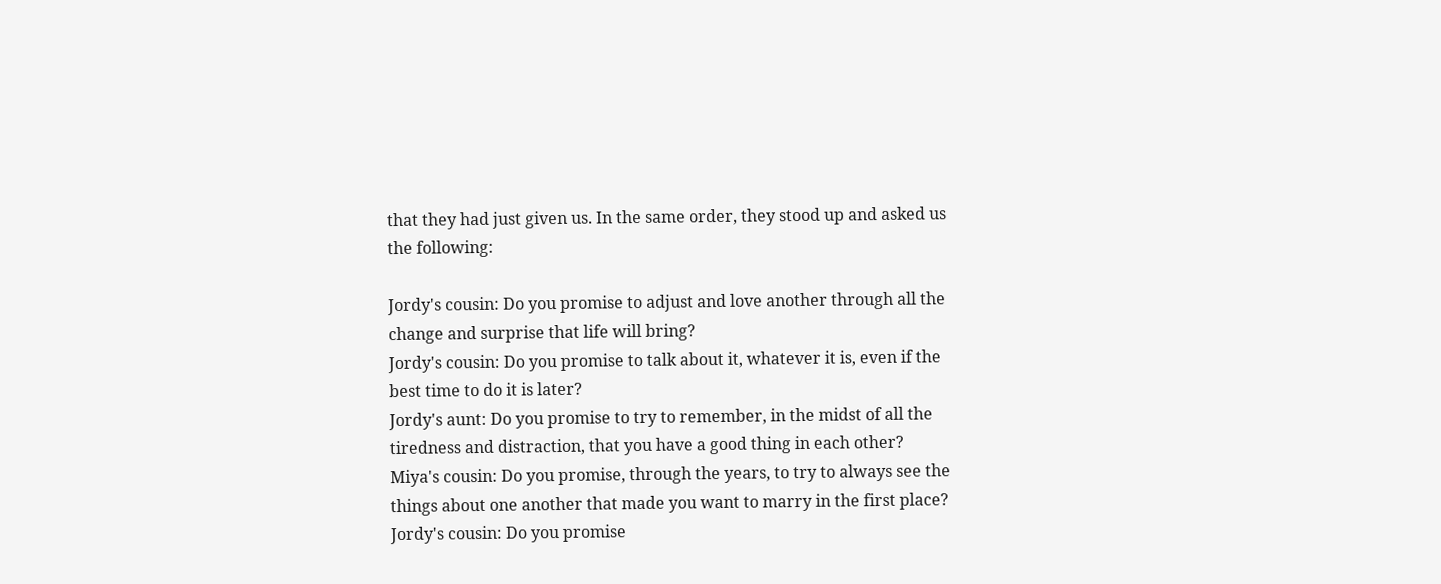that they had just given us. In the same order, they stood up and asked us the following:

Jordy's cousin: Do you promise to adjust and love another through all the change and surprise that life will bring?
Jordy's cousin: Do you promise to talk about it, whatever it is, even if the best time to do it is later?
Jordy's aunt: Do you promise to try to remember, in the midst of all the tiredness and distraction, that you have a good thing in each other?
Miya's cousin: Do you promise, through the years, to try to always see the things about one another that made you want to marry in the first place?
Jordy's cousin: Do you promise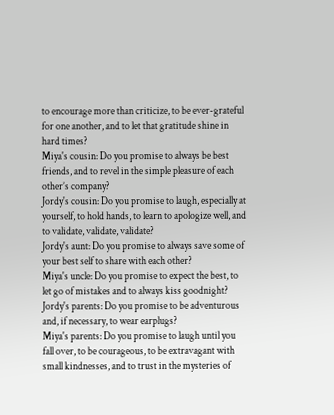to encourage more than criticize, to be ever-grateful for one another, and to let that gratitude shine in hard times?
Miya's cousin: Do you promise to always be best friends, and to revel in the simple pleasure of each other’s company?
Jordy's cousin: Do you promise to laugh, especially at yourself, to hold hands, to learn to apologize well, and to validate, validate, validate?
Jordy's aunt: Do you promise to always save some of your best self to share with each other?
Miya's uncle: Do you promise to expect the best, to let go of mistakes and to always kiss goodnight?
Jordy's parents: Do you promise to be adventurous and, if necessary, to wear earplugs?
Miya's parents: Do you promise to laugh until you fall over, to be courageous, to be extravagant with small kindnesses, and to trust in the mysteries of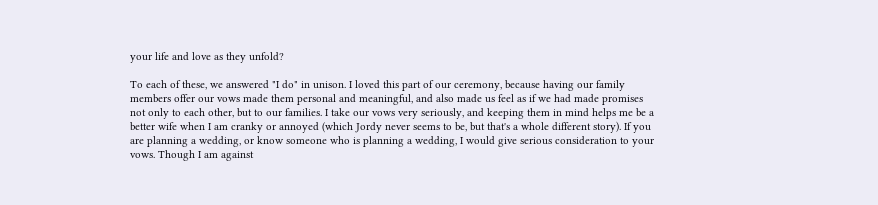your life and love as they unfold?

To each of these, we answered "I do" in unison. I loved this part of our ceremony, because having our family members offer our vows made them personal and meaningful, and also made us feel as if we had made promises not only to each other, but to our families. I take our vows very seriously, and keeping them in mind helps me be a better wife when I am cranky or annoyed (which Jordy never seems to be, but that's a whole different story). If you are planning a wedding, or know someone who is planning a wedding, I would give serious consideration to your vows. Though I am against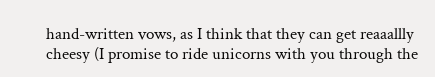hand-written vows, as I think that they can get reaaallly cheesy (I promise to ride unicorns with you through the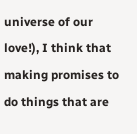universe of our love!), I think that making promises to do things that are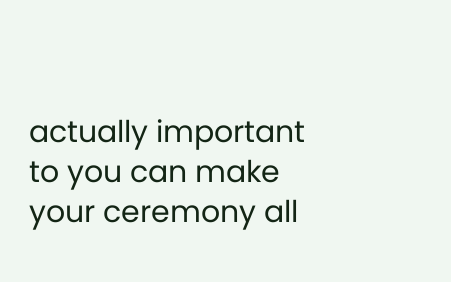actually important to you can make your ceremony all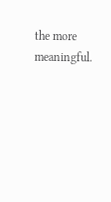the more meaningful.